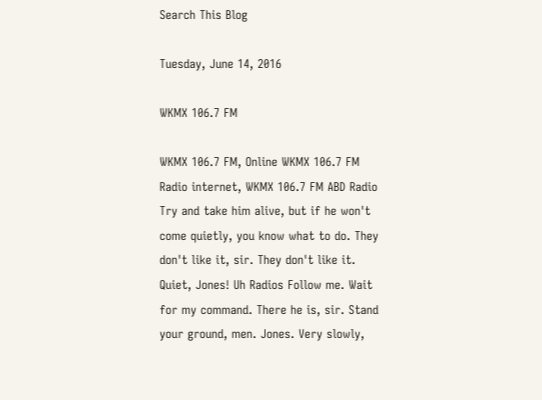Search This Blog

Tuesday, June 14, 2016

WKMX 106.7 FM

WKMX 106.7 FM, Online WKMX 106.7 FM Radio internet, WKMX 106.7 FM ABD Radio
Try and take him alive, but if he won't come quietly, you know what to do. They don't like it, sir. They don't like it. Quiet, Jones! Uh Radios Follow me. Wait for my command. There he is, sir. Stand your ground, men. Jones. Very slowly,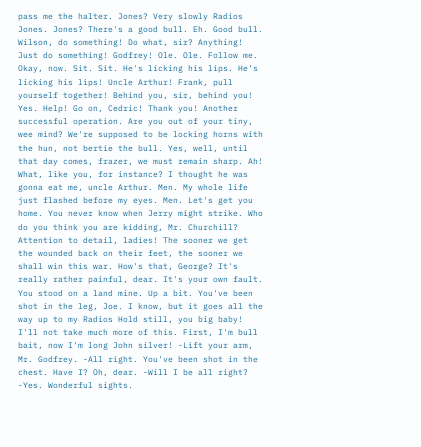pass me the halter. Jones? Very slowly Radios Jones. Jones? There's a good bull. Eh. Good bull. Wilson, do something! Do what, sir? Anything! Just do something! Godfrey! Ole. Ole. Follow me. Okay, now. Sit. Sit. He's licking his lips. He's licking his lips! Uncle Arthur! Frank, pull yourself together! Behind you, sir, behind you! Yes. Help! Go on, Cedric! Thank you! Another successful operation. Are you out of your tiny, wee mind? We're supposed to be locking horns with the hun, not bertie the bull. Yes, well, until that day comes, frazer, we must remain sharp. Ah! What, like you, for instance? I thought he was gonna eat me, uncle Arthur. Men. My whole life just flashed before my eyes. Men. Let's get you home. You never know when Jerry might strike. Who do you think you are kidding, Mr. Churchill? Attention to detail, ladies! The sooner we get the wounded back on their feet, the sooner we shall win this war. How's that, George? It's really rather painful, dear. It's your own fault. You stood on a land mine. Up a bit. You've been shot in the leg, Joe. I know, but it goes all the way up to my Radios Hold still, you big baby! I'll not take much more of this. First, I'm bull bait, now I'm long John silver! -Lift your arm, Mr. Godfrey. -All right. You've been shot in the chest. Have I? Oh, dear. -Will I be all right? -Yes. Wonderful sights.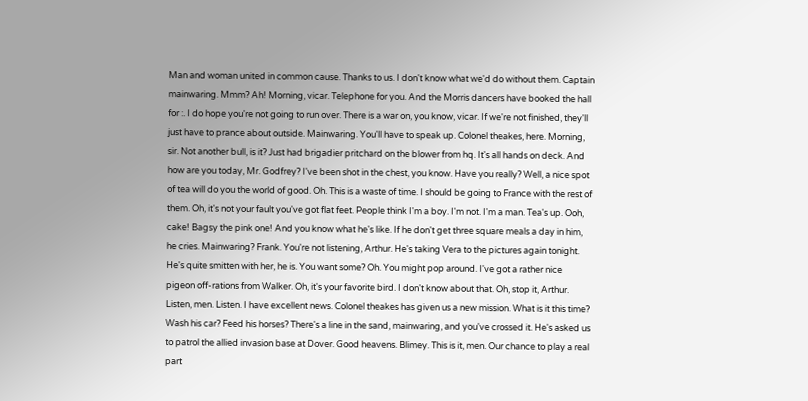Man and woman united in common cause. Thanks to us. I don't know what we'd do without them. Captain mainwaring. Mmm? Ah! Morning, vicar. Telephone for you. And the Morris dancers have booked the hall for :. I do hope you're not going to run over. There is a war on, you know, vicar. If we're not finished, they'll just have to prance about outside. Mainwaring. You'll have to speak up. Colonel theakes, here. Morning, sir. Not another bull, is it? Just had brigadier pritchard on the blower from hq. It's all hands on deck. And how are you today, Mr. Godfrey? I've been shot in the chest, you know. Have you really? Well, a nice spot of tea will do you the world of good. Oh. This is a waste of time. I should be going to France with the rest of them. Oh, it's not your fault you've got flat feet. People think I'm a boy. I'm not. I'm a man. Tea's up. Ooh, cake! Bagsy the pink one! And you know what he's like. If he don't get three square meals a day in him, he cries. Mainwaring? Frank. You're not listening, Arthur. He's taking Vera to the pictures again tonight. He's quite smitten with her, he is. You want some? Oh. You might pop around. I've got a rather nice pigeon off-rations from Walker. Oh, it's your favorite bird. I don't know about that. Oh, stop it, Arthur. Listen, men. Listen. I have excellent news. Colonel theakes has given us a new mission. What is it this time? Wash his car? Feed his horses? There's a line in the sand, mainwaring, and you've crossed it. He's asked us to patrol the allied invasion base at Dover. Good heavens. Blimey. This is it, men. Our chance to play a real part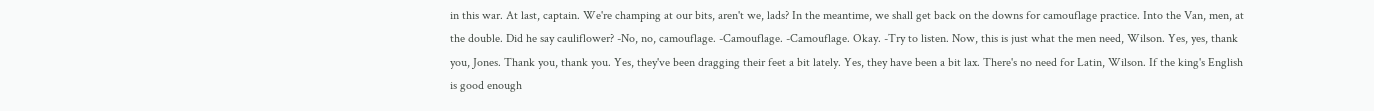in this war. At last, captain. We're champing at our bits, aren't we, lads? In the meantime, we shall get back on the downs for camouflage practice. Into the Van, men, at the double. Did he say cauliflower? -No, no, camouflage. -Camouflage. -Camouflage. Okay. -Try to listen. Now, this is just what the men need, Wilson. Yes, yes, thank you, Jones. Thank you, thank you. Yes, they've been dragging their feet a bit lately. Yes, they have been a bit lax. There's no need for Latin, Wilson. If the king's English is good enough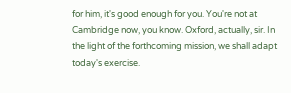for him, it's good enough for you. You're not at Cambridge now, you know. Oxford, actually, sir. In the light of the forthcoming mission, we shall adapt today's exercise.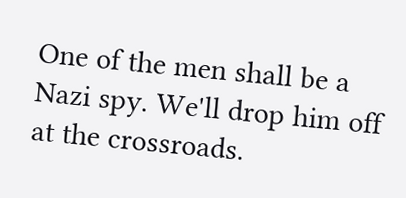One of the men shall be a Nazi spy. We'll drop him off at the crossroads.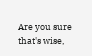Are you sure that's wise,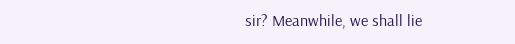sir? Meanwhile, we shall lie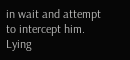in wait and attempt to intercept him. Lying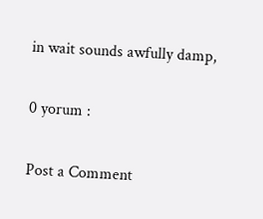in wait sounds awfully damp,

0 yorum :

Post a Comment